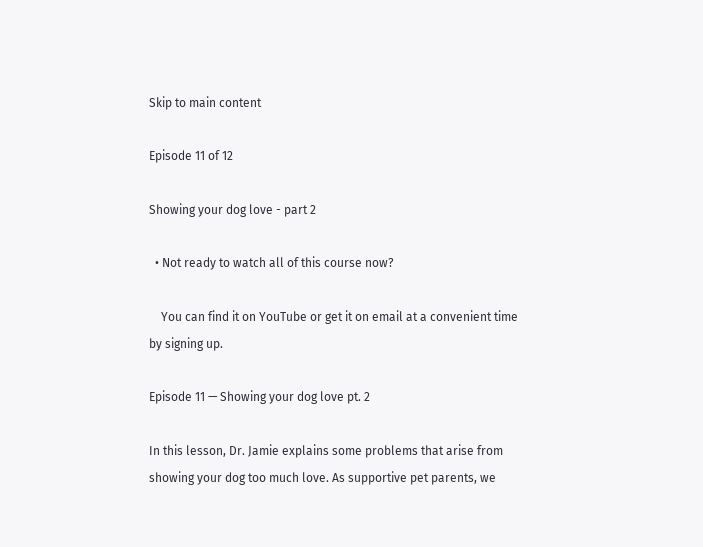Skip to main content

Episode 11 of 12

Showing your dog love - part 2

  • Not ready to watch all of this course now?

    You can find it on YouTube or get it on email at a convenient time by signing up.

Episode 11 — Showing your dog love pt. 2

In this lesson, Dr. Jamie explains some problems that arise from showing your dog too much love. As supportive pet parents, we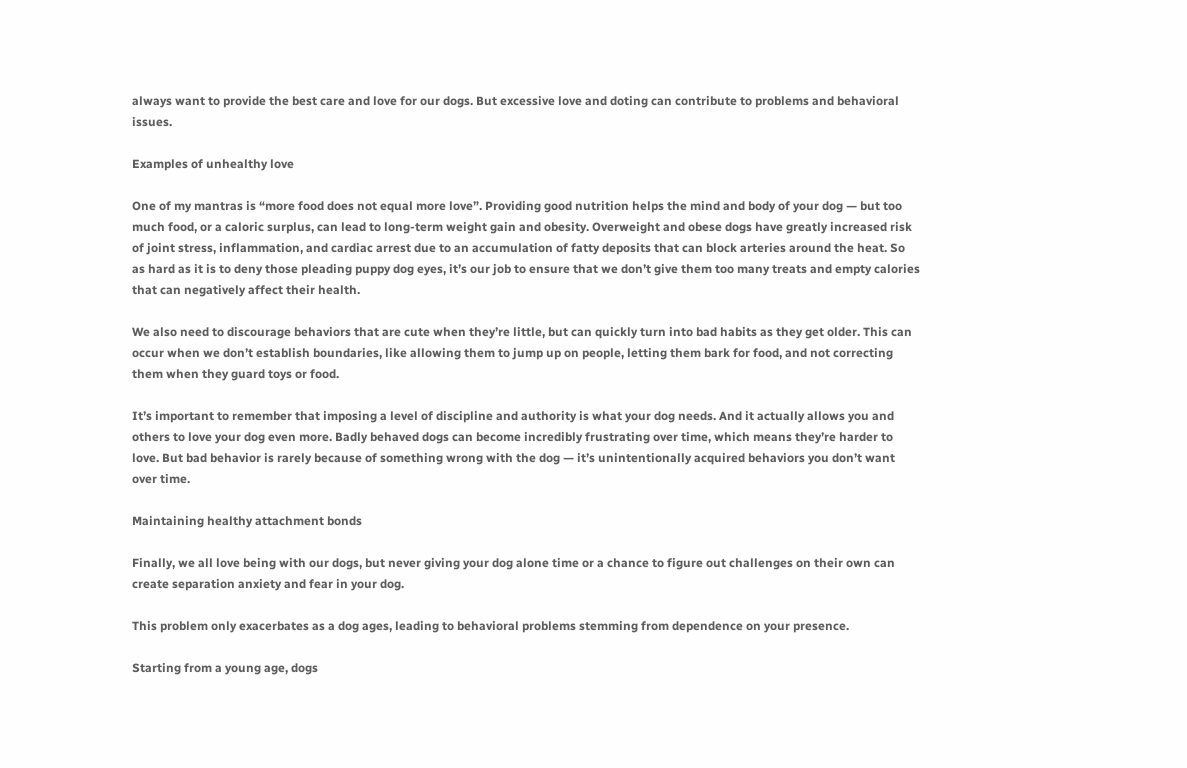always want to provide the best care and love for our dogs. But excessive love and doting can contribute to problems and behavioral issues.

Examples of unhealthy love

One of my mantras is “more food does not equal more love”. Providing good nutrition helps the mind and body of your dog — but too much food, or a caloric surplus, can lead to long-term weight gain and obesity. Overweight and obese dogs have greatly increased risk of joint stress, inflammation, and cardiac arrest due to an accumulation of fatty deposits that can block arteries around the heat. So as hard as it is to deny those pleading puppy dog eyes, it’s our job to ensure that we don’t give them too many treats and empty calories that can negatively affect their health.

We also need to discourage behaviors that are cute when they’re little, but can quickly turn into bad habits as they get older. This can occur when we don’t establish boundaries, like allowing them to jump up on people, letting them bark for food, and not correcting them when they guard toys or food.

It’s important to remember that imposing a level of discipline and authority is what your dog needs. And it actually allows you and others to love your dog even more. Badly behaved dogs can become incredibly frustrating over time, which means they’re harder to love. But bad behavior is rarely because of something wrong with the dog — it’s unintentionally acquired behaviors you don’t want over time.

Maintaining healthy attachment bonds

Finally, we all love being with our dogs, but never giving your dog alone time or a chance to figure out challenges on their own can create separation anxiety and fear in your dog.

This problem only exacerbates as a dog ages, leading to behavioral problems stemming from dependence on your presence.

Starting from a young age, dogs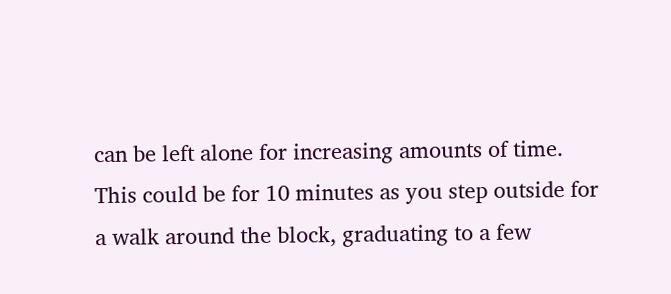can be left alone for increasing amounts of time. This could be for 10 minutes as you step outside for a walk around the block, graduating to a few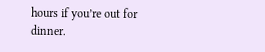hours if you’re out for dinner.